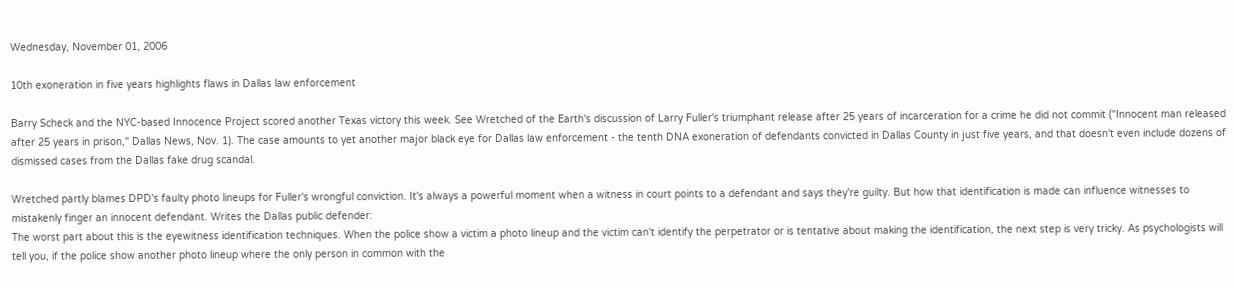Wednesday, November 01, 2006

10th exoneration in five years highlights flaws in Dallas law enforcement

Barry Scheck and the NYC-based Innocence Project scored another Texas victory this week. See Wretched of the Earth's discussion of Larry Fuller's triumphant release after 25 years of incarceration for a crime he did not commit ("Innocent man released after 25 years in prison," Dallas News, Nov. 1). The case amounts to yet another major black eye for Dallas law enforcement - the tenth DNA exoneration of defendants convicted in Dallas County in just five years, and that doesn't even include dozens of dismissed cases from the Dallas fake drug scandal.

Wretched partly blames DPD's faulty photo lineups for Fuller's wrongful conviction. It's always a powerful moment when a witness in court points to a defendant and says they're guilty. But how that identification is made can influence witnesses to mistakenly finger an innocent defendant. Writes the Dallas public defender:
The worst part about this is the eyewitness identification techniques. When the police show a victim a photo lineup and the victim can't identify the perpetrator or is tentative about making the identification, the next step is very tricky. As psychologists will tell you, if the police show another photo lineup where the only person in common with the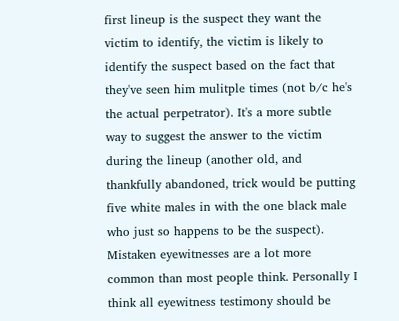first lineup is the suspect they want the victim to identify, the victim is likely to identify the suspect based on the fact that they've seen him mulitple times (not b/c he's the actual perpetrator). It's a more subtle way to suggest the answer to the victim during the lineup (another old, and thankfully abandoned, trick would be putting five white males in with the one black male who just so happens to be the suspect).
Mistaken eyewitnesses are a lot more common than most people think. Personally I think all eyewitness testimony should be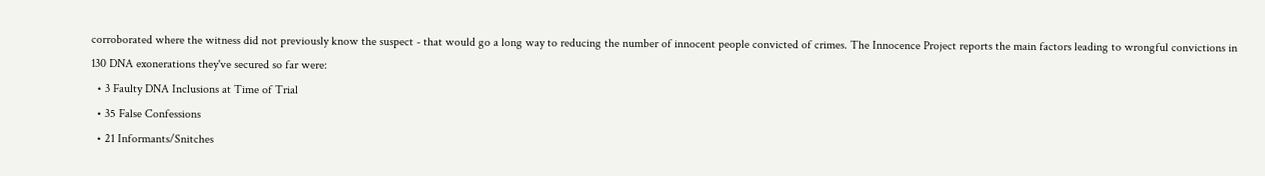corroborated where the witness did not previously know the suspect - that would go a long way to reducing the number of innocent people convicted of crimes. The Innocence Project reports the main factors leading to wrongful convictions in 130 DNA exonerations they've secured so far were:
  • 3 Faulty DNA Inclusions at Time of Trial
  • 35 False Confessions
  • 21 Informants/Snitches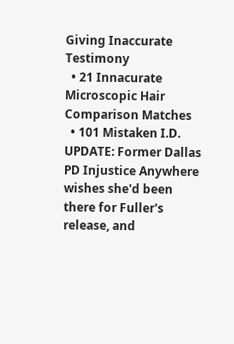Giving Inaccurate Testimony
  • 21 Innacurate Microscopic Hair Comparison Matches
  • 101 Mistaken I.D.
UPDATE: Former Dallas PD Injustice Anywhere wishes she'd been there for Fuller's release, and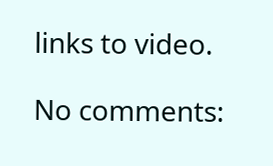links to video.

No comments: